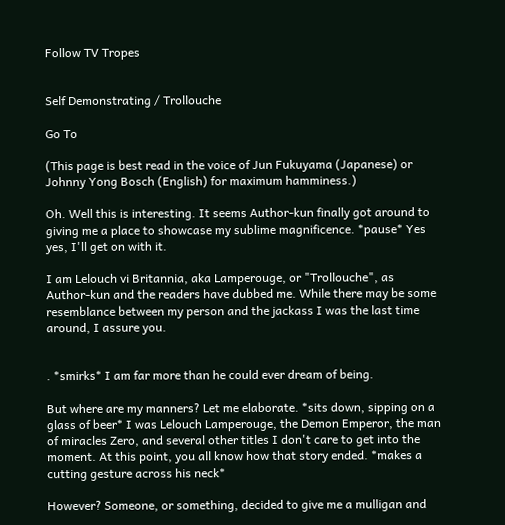Follow TV Tropes


Self Demonstrating / Trollouche

Go To

(This page is best read in the voice of Jun Fukuyama (Japanese) or Johnny Yong Bosch (English) for maximum hamminess.)

Oh. Well this is interesting. It seems Author-kun finally got around to giving me a place to showcase my sublime magnificence. *pause* Yes yes, I'll get on with it.

I am Lelouch vi Britannia, aka Lamperouge, or "Trollouche", as Author-kun and the readers have dubbed me. While there may be some resemblance between my person and the jackass I was the last time around, I assure you.


. *smirks* I am far more than he could ever dream of being.

But where are my manners? Let me elaborate. *sits down, sipping on a glass of beer* I was Lelouch Lamperouge, the Demon Emperor, the man of miracles Zero, and several other titles I don't care to get into the moment. At this point, you all know how that story ended. *makes a cutting gesture across his neck*

However? Someone, or something, decided to give me a mulligan and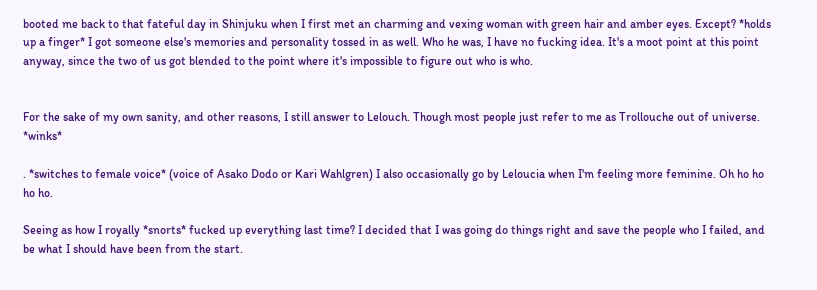booted me back to that fateful day in Shinjuku when I first met an charming and vexing woman with green hair and amber eyes. Except? *holds up a finger* I got someone else's memories and personality tossed in as well. Who he was, I have no fucking idea. It's a moot point at this point anyway, since the two of us got blended to the point where it's impossible to figure out who is who.


For the sake of my own sanity, and other reasons, I still answer to Lelouch. Though most people just refer to me as Trollouche out of universe. *winks*

. *switches to female voice* (voice of Asako Dodo or Kari Wahlgren) I also occasionally go by Leloucia when I'm feeling more feminine. Oh ho ho ho ho.

Seeing as how I royally *snorts* fucked up everything last time? I decided that I was going do things right and save the people who I failed, and be what I should have been from the start.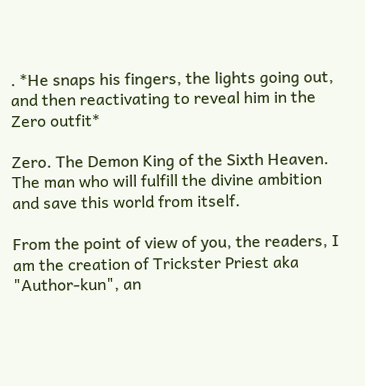. *He snaps his fingers, the lights going out, and then reactivating to reveal him in the Zero outfit*

Zero. The Demon King of the Sixth Heaven. The man who will fulfill the divine ambition and save this world from itself.

From the point of view of you, the readers, I am the creation of Trickster Priest aka "Author-kun", an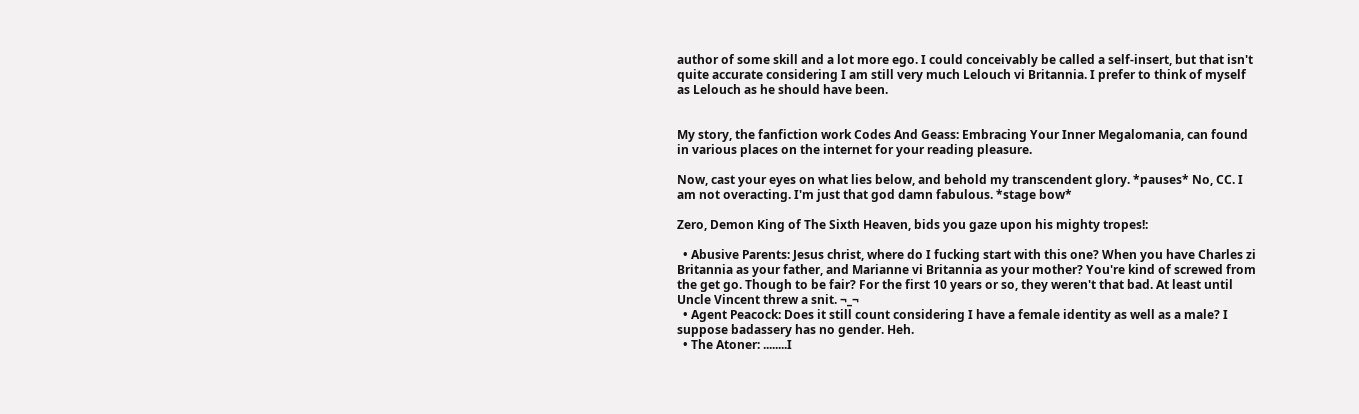author of some skill and a lot more ego. I could conceivably be called a self-insert, but that isn't quite accurate considering I am still very much Lelouch vi Britannia. I prefer to think of myself as Lelouch as he should have been.


My story, the fanfiction work Codes And Geass: Embracing Your Inner Megalomania, can found in various places on the internet for your reading pleasure.

Now, cast your eyes on what lies below, and behold my transcendent glory. *pauses* No, CC. I am not overacting. I'm just that god damn fabulous. *stage bow*

Zero, Demon King of The Sixth Heaven, bids you gaze upon his mighty tropes!:

  • Abusive Parents: Jesus christ, where do I fucking start with this one? When you have Charles zi Britannia as your father, and Marianne vi Britannia as your mother? You're kind of screwed from the get go. Though to be fair? For the first 10 years or so, they weren't that bad. At least until Uncle Vincent threw a snit. ¬_¬
  • Agent Peacock: Does it still count considering I have a female identity as well as a male? I suppose badassery has no gender. Heh.
  • The Atoner: ........I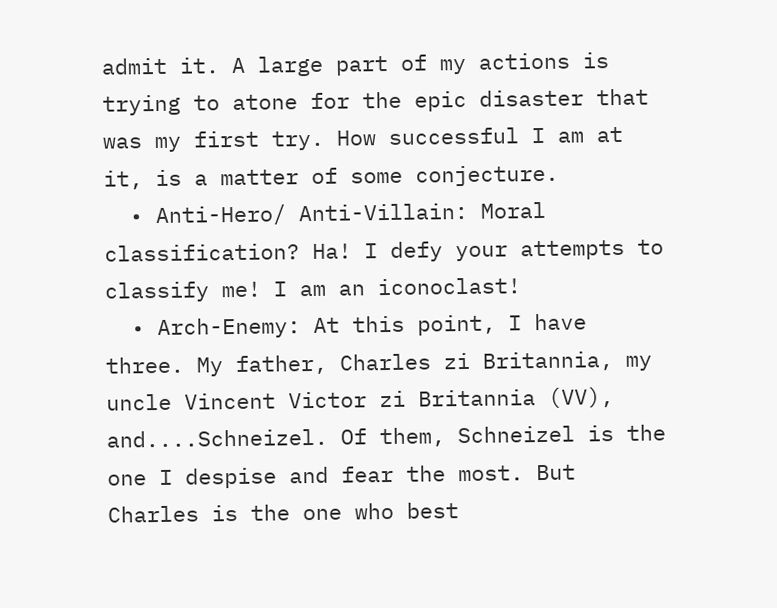admit it. A large part of my actions is trying to atone for the epic disaster that was my first try. How successful I am at it, is a matter of some conjecture.
  • Anti-Hero/ Anti-Villain: Moral classification? Ha! I defy your attempts to classify me! I am an iconoclast!
  • Arch-Enemy: At this point, I have three. My father, Charles zi Britannia, my uncle Vincent Victor zi Britannia (VV), and....Schneizel. Of them, Schneizel is the one I despise and fear the most. But Charles is the one who best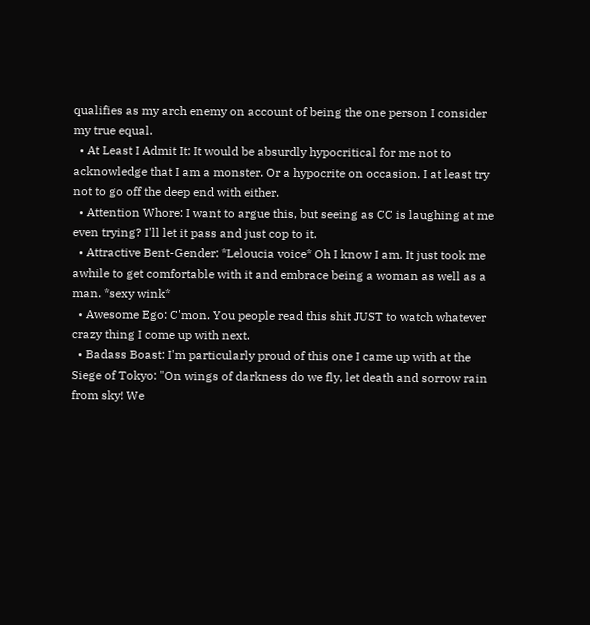qualifies as my arch enemy on account of being the one person I consider my true equal.
  • At Least I Admit It: It would be absurdly hypocritical for me not to acknowledge that I am a monster. Or a hypocrite on occasion. I at least try not to go off the deep end with either.
  • Attention Whore: I want to argue this, but seeing as CC is laughing at me even trying? I'll let it pass and just cop to it.
  • Attractive Bent-Gender: *Leloucia voice* Oh I know I am. It just took me awhile to get comfortable with it and embrace being a woman as well as a man. *sexy wink*
  • Awesome Ego: C'mon. You people read this shit JUST to watch whatever crazy thing I come up with next.
  • Badass Boast: I'm particularly proud of this one I came up with at the Siege of Tokyo: "On wings of darkness do we fly, let death and sorrow rain from sky! We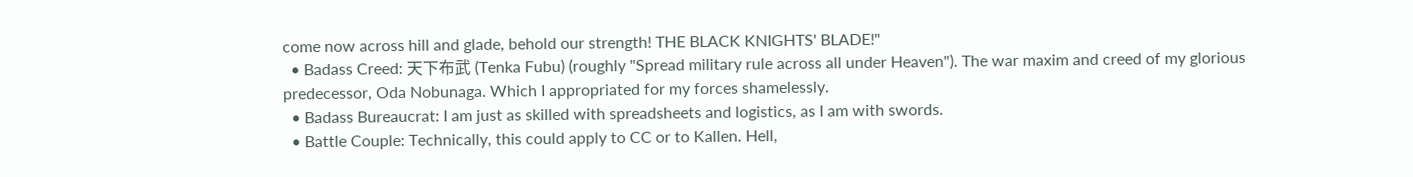come now across hill and glade, behold our strength! THE BLACK KNIGHTS' BLADE!"
  • Badass Creed: 天下布武 (Tenka Fubu) (roughly "Spread military rule across all under Heaven"). The war maxim and creed of my glorious predecessor, Oda Nobunaga. Which I appropriated for my forces shamelessly.
  • Badass Bureaucrat: I am just as skilled with spreadsheets and logistics, as I am with swords.
  • Battle Couple: Technically, this could apply to CC or to Kallen. Hell,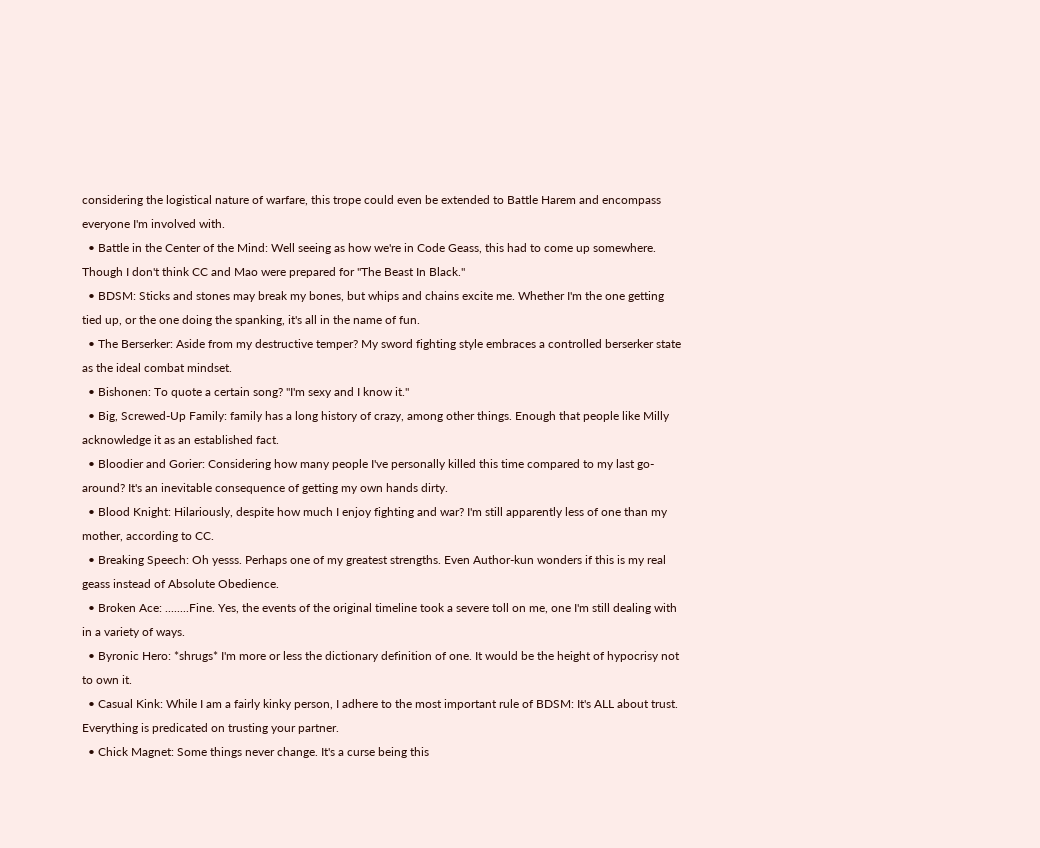considering the logistical nature of warfare, this trope could even be extended to Battle Harem and encompass everyone I'm involved with.
  • Battle in the Center of the Mind: Well seeing as how we're in Code Geass, this had to come up somewhere. Though I don't think CC and Mao were prepared for "The Beast In Black."
  • BDSM: Sticks and stones may break my bones, but whips and chains excite me. Whether I'm the one getting tied up, or the one doing the spanking, it's all in the name of fun.
  • The Berserker: Aside from my destructive temper? My sword fighting style embraces a controlled berserker state as the ideal combat mindset.
  • Bishonen: To quote a certain song? "I'm sexy and I know it."
  • Big, Screwed-Up Family: family has a long history of crazy, among other things. Enough that people like Milly acknowledge it as an established fact.
  • Bloodier and Gorier: Considering how many people I've personally killed this time compared to my last go-around? It's an inevitable consequence of getting my own hands dirty.
  • Blood Knight: Hilariously, despite how much I enjoy fighting and war? I'm still apparently less of one than my mother, according to CC.
  • Breaking Speech: Oh yesss. Perhaps one of my greatest strengths. Even Author-kun wonders if this is my real geass instead of Absolute Obedience.
  • Broken Ace: ........Fine. Yes, the events of the original timeline took a severe toll on me, one I'm still dealing with in a variety of ways.
  • Byronic Hero: *shrugs* I'm more or less the dictionary definition of one. It would be the height of hypocrisy not to own it.
  • Casual Kink: While I am a fairly kinky person, I adhere to the most important rule of BDSM: It's ALL about trust. Everything is predicated on trusting your partner.
  • Chick Magnet: Some things never change. It's a curse being this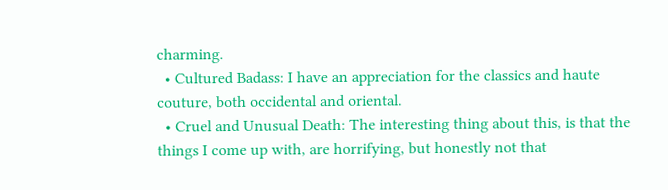charming.
  • Cultured Badass: I have an appreciation for the classics and haute couture, both occidental and oriental.
  • Cruel and Unusual Death: The interesting thing about this, is that the things I come up with, are horrifying, but honestly not that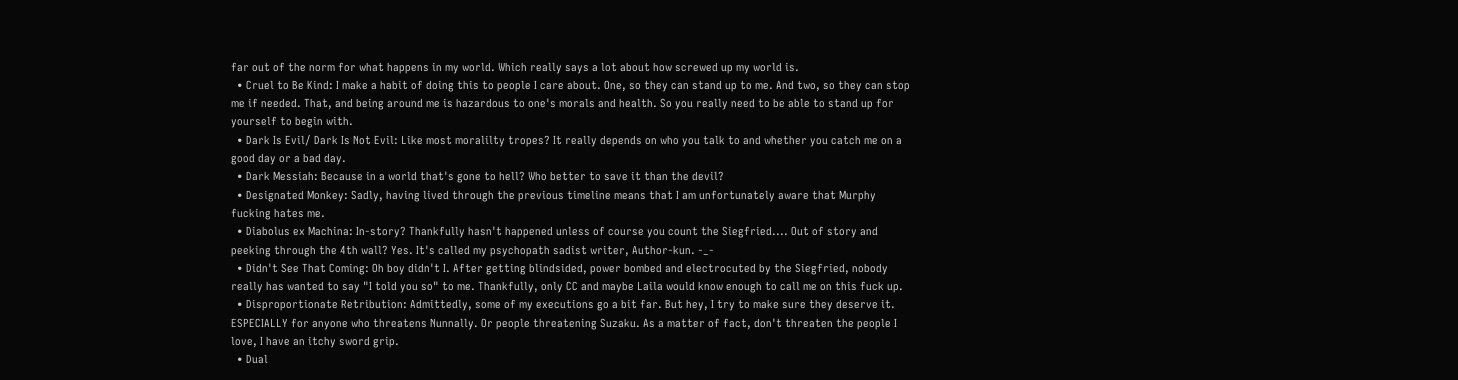far out of the norm for what happens in my world. Which really says a lot about how screwed up my world is.
  • Cruel to Be Kind: I make a habit of doing this to people I care about. One, so they can stand up to me. And two, so they can stop me if needed. That, and being around me is hazardous to one's morals and health. So you really need to be able to stand up for yourself to begin with.
  • Dark Is Evil/ Dark Is Not Evil: Like most moralilty tropes? It really depends on who you talk to and whether you catch me on a good day or a bad day.
  • Dark Messiah: Because in a world that's gone to hell? Who better to save it than the devil?
  • Designated Monkey: Sadly, having lived through the previous timeline means that I am unfortunately aware that Murphy fucking hates me.
  • Diabolus ex Machina: In-story? Thankfully hasn't happened unless of course you count the Siegfried.... Out of story and peeking through the 4th wall? Yes. It's called my psychopath sadist writer, Author-kun. -_-
  • Didn't See That Coming: Oh boy didn't I. After getting blindsided, power bombed and electrocuted by the Siegfried, nobody really has wanted to say "I told you so" to me. Thankfully, only CC and maybe Laila would know enough to call me on this fuck up.
  • Disproportionate Retribution: Admittedly, some of my executions go a bit far. But hey, I try to make sure they deserve it. ESPECIALLY for anyone who threatens Nunnally. Or people threatening Suzaku. As a matter of fact, don't threaten the people I love, I have an itchy sword grip.
  • Dual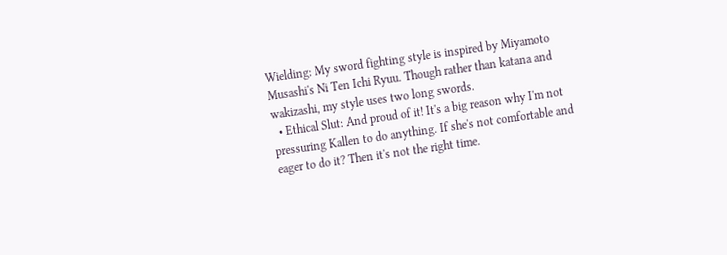Wielding: My sword fighting style is inspired by Miyamoto Musashi's Ni Ten Ichi Ryuu. Though rather than katana and wakizashi, my style uses two long swords.
  • Ethical Slut: And proud of it! It's a big reason why I'm not pressuring Kallen to do anything. If she's not comfortable and eager to do it? Then it's not the right time.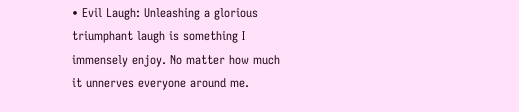• Evil Laugh: Unleashing a glorious triumphant laugh is something I immensely enjoy. No matter how much it unnerves everyone around me.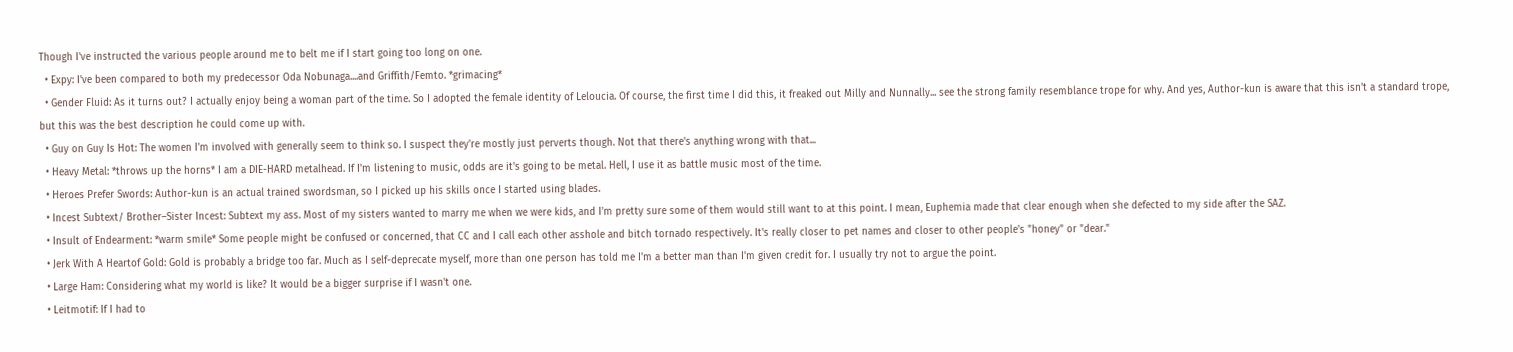Though I've instructed the various people around me to belt me if I start going too long on one.
  • Expy: I've been compared to both my predecessor Oda Nobunaga....and Griffith/Femto. *grimacing*
  • Gender Fluid: As it turns out? I actually enjoy being a woman part of the time. So I adopted the female identity of Leloucia. Of course, the first time I did this, it freaked out Milly and Nunnally... see the strong family resemblance trope for why. And yes, Author-kun is aware that this isn't a standard trope, but this was the best description he could come up with.
  • Guy on Guy Is Hot: The women I'm involved with generally seem to think so. I suspect they're mostly just perverts though. Not that there's anything wrong with that...
  • Heavy Metal: *throws up the horns* I am a DIE-HARD metalhead. If I'm listening to music, odds are it's going to be metal. Hell, I use it as battle music most of the time.
  • Heroes Prefer Swords: Author-kun is an actual trained swordsman, so I picked up his skills once I started using blades.
  • Incest Subtext/ Brother–Sister Incest: Subtext my ass. Most of my sisters wanted to marry me when we were kids, and I'm pretty sure some of them would still want to at this point. I mean, Euphemia made that clear enough when she defected to my side after the SAZ.
  • Insult of Endearment: *warm smile* Some people might be confused or concerned, that CC and I call each other asshole and bitch tornado respectively. It's really closer to pet names and closer to other people's "honey" or "dear."
  • Jerk With A Heartof Gold: Gold is probably a bridge too far. Much as I self-deprecate myself, more than one person has told me I'm a better man than I'm given credit for. I usually try not to argue the point.
  • Large Ham: Considering what my world is like? It would be a bigger surprise if I wasn't one.
  • Leitmotif: If I had to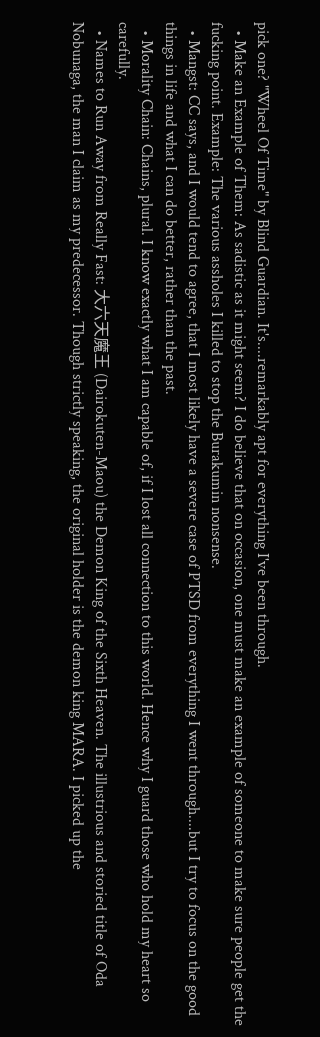pick one? "Wheel Of Time" by Blind Guardian. It's....remarkably apt for everything I've been through.
  • Make an Example of Them: As sadistic as it might seem? I do believe that on occasion, one must make an example of someone to make sure people get the fucking point. Example: The various assholes I killed to stop the Burakumin nonsense.
  • Mangst: CC says, and I would tend to agree, that I most likely have a severe case of PTSD from everything I went through....but I try to focus on the good things in life and what I can do better, rather than the past.
  • Morality Chain: Chains, plural. I know exactly what I am capable of, if I lost all connection to this world. Hence why I guard those who hold my heart so carefully.
  • Names to Run Away from Really Fast: 大六天魔王 (Dairokuten-Maou) the Demon King of the Sixth Heaven. The illustrious and storied title of Oda Nobunaga, the man I claim as my predecessor. Though strictly speaking, the original holder is the demon king MARA. I picked up the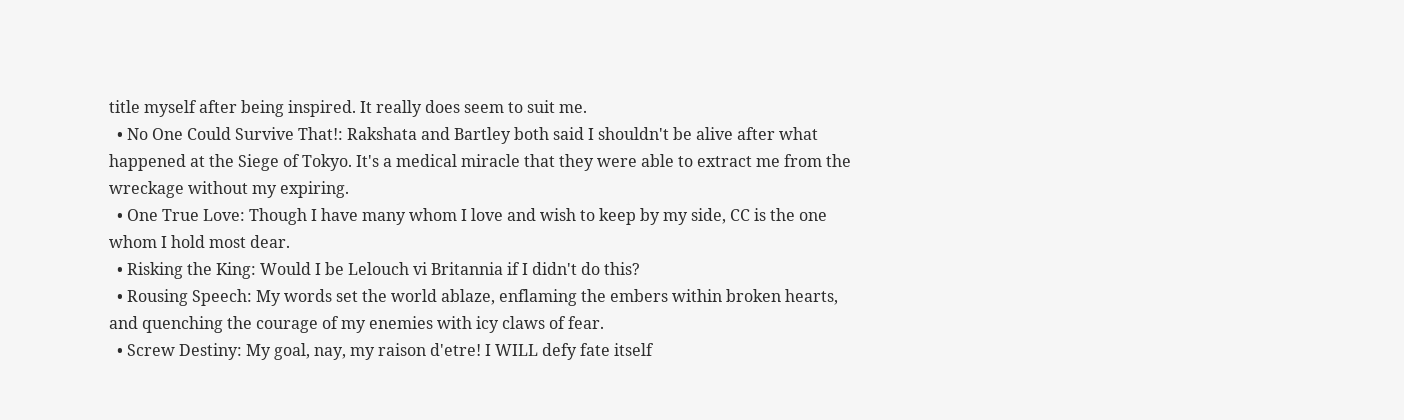title myself after being inspired. It really does seem to suit me.
  • No One Could Survive That!: Rakshata and Bartley both said I shouldn't be alive after what happened at the Siege of Tokyo. It's a medical miracle that they were able to extract me from the wreckage without my expiring.
  • One True Love: Though I have many whom I love and wish to keep by my side, CC is the one whom I hold most dear.
  • Risking the King: Would I be Lelouch vi Britannia if I didn't do this?
  • Rousing Speech: My words set the world ablaze, enflaming the embers within broken hearts, and quenching the courage of my enemies with icy claws of fear.
  • Screw Destiny: My goal, nay, my raison d'etre! I WILL defy fate itself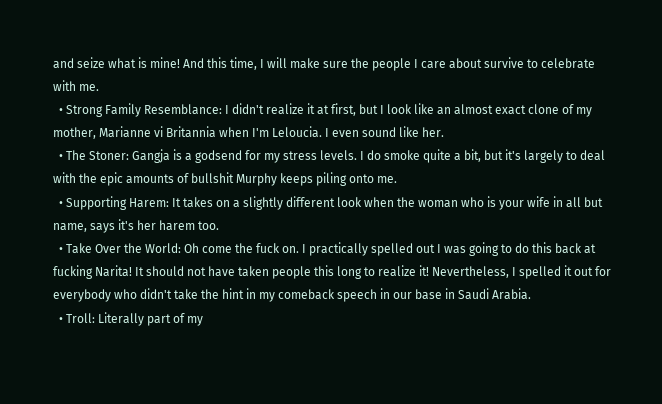and seize what is mine! And this time, I will make sure the people I care about survive to celebrate with me.
  • Strong Family Resemblance: I didn't realize it at first, but I look like an almost exact clone of my mother, Marianne vi Britannia when I'm Leloucia. I even sound like her.
  • The Stoner: Gangja is a godsend for my stress levels. I do smoke quite a bit, but it's largely to deal with the epic amounts of bullshit Murphy keeps piling onto me.
  • Supporting Harem: It takes on a slightly different look when the woman who is your wife in all but name, says it's her harem too.
  • Take Over the World: Oh come the fuck on. I practically spelled out I was going to do this back at fucking Narita! It should not have taken people this long to realize it! Nevertheless, I spelled it out for everybody who didn't take the hint in my comeback speech in our base in Saudi Arabia.
  • Troll: Literally part of my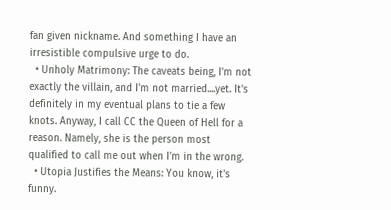fan given nickname. And something I have an irresistible compulsive urge to do.
  • Unholy Matrimony: The caveats being, I'm not exactly the villain, and I'm not married....yet. It's definitely in my eventual plans to tie a few knots. Anyway, I call CC the Queen of Hell for a reason. Namely, she is the person most qualified to call me out when I'm in the wrong.
  • Utopia Justifies the Means: You know, it's funny.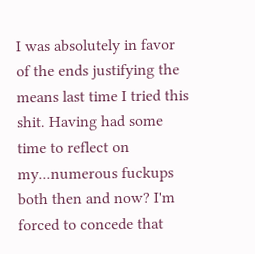I was absolutely in favor of the ends justifying the means last time I tried this shit. Having had some time to reflect on my...numerous fuckups both then and now? I'm forced to concede that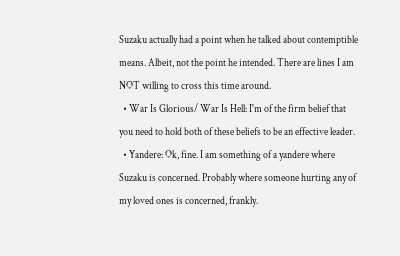Suzaku actually had a point when he talked about contemptible means. Albeit, not the point he intended. There are lines I am NOT willing to cross this time around.
  • War Is Glorious/ War Is Hell: I'm of the firm belief that you need to hold both of these beliefs to be an effective leader.
  • Yandere: Ok, fine. I am something of a yandere where Suzaku is concerned. Probably where someone hurting any of my loved ones is concerned, frankly.